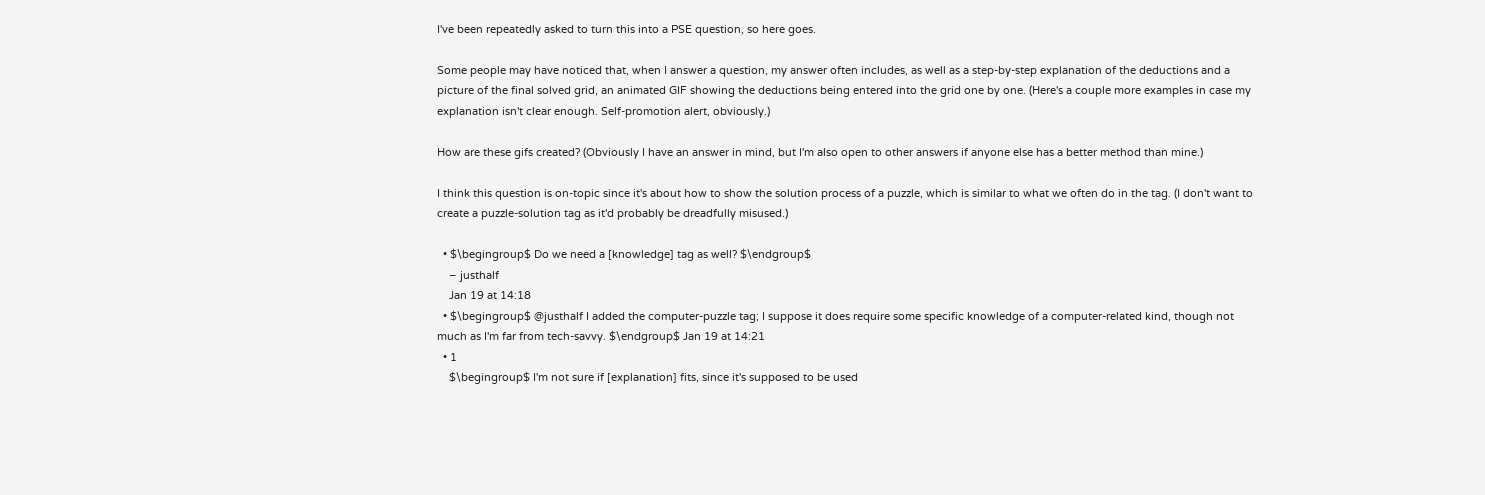I've been repeatedly asked to turn this into a PSE question, so here goes.

Some people may have noticed that, when I answer a question, my answer often includes, as well as a step-by-step explanation of the deductions and a picture of the final solved grid, an animated GIF showing the deductions being entered into the grid one by one. (Here's a couple more examples in case my explanation isn't clear enough. Self-promotion alert, obviously.)

How are these gifs created? (Obviously I have an answer in mind, but I'm also open to other answers if anyone else has a better method than mine.)

I think this question is on-topic since it's about how to show the solution process of a puzzle, which is similar to what we often do in the tag. (I don't want to create a puzzle-solution tag as it'd probably be dreadfully misused.)

  • $\begingroup$ Do we need a [knowledge] tag as well? $\endgroup$
    – justhalf
    Jan 19 at 14:18
  • $\begingroup$ @justhalf I added the computer-puzzle tag; I suppose it does require some specific knowledge of a computer-related kind, though not much as I'm far from tech-savvy. $\endgroup$ Jan 19 at 14:21
  • 1
    $\begingroup$ I'm not sure if [explanation] fits, since it's supposed to be used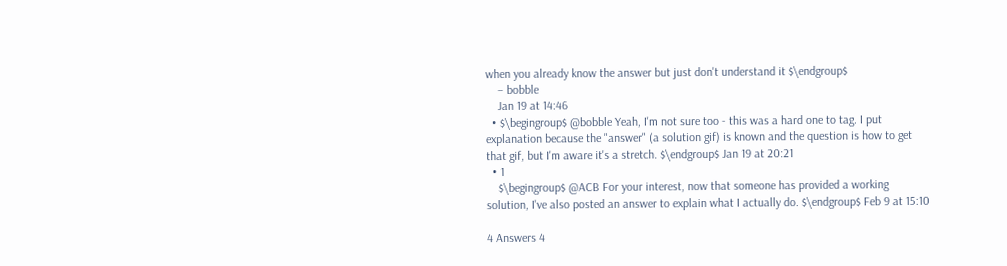when you already know the answer but just don't understand it $\endgroup$
    – bobble
    Jan 19 at 14:46
  • $\begingroup$ @bobble Yeah, I'm not sure too - this was a hard one to tag. I put explanation because the "answer" (a solution gif) is known and the question is how to get that gif, but I'm aware it's a stretch. $\endgroup$ Jan 19 at 20:21
  • 1
    $\begingroup$ @ACB For your interest, now that someone has provided a working solution, I've also posted an answer to explain what I actually do. $\endgroup$ Feb 9 at 15:10

4 Answers 4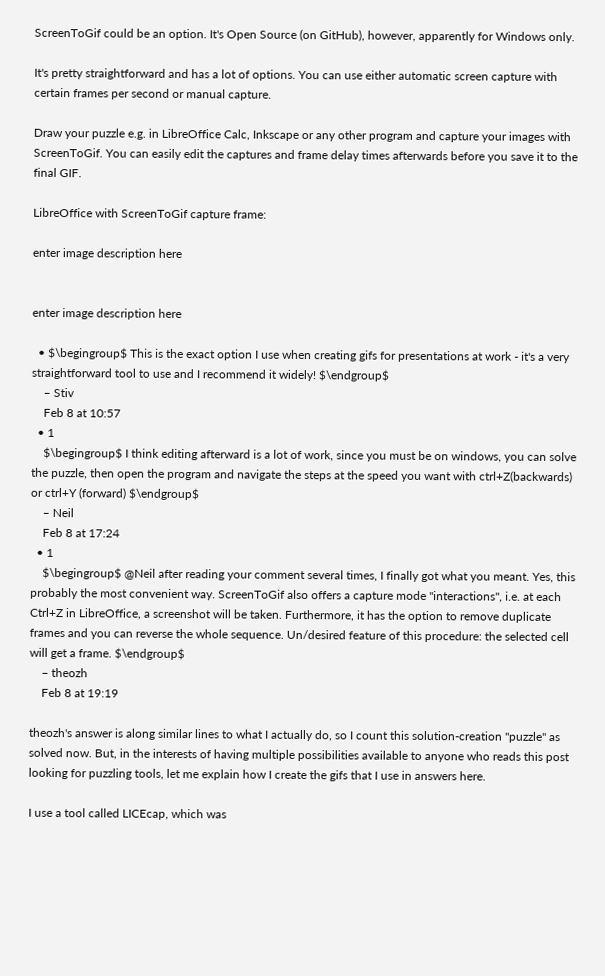ScreenToGif could be an option. It's Open Source (on GitHub), however, apparently for Windows only.

It's pretty straightforward and has a lot of options. You can use either automatic screen capture with certain frames per second or manual capture.

Draw your puzzle e.g. in LibreOffice Calc, Inkscape or any other program and capture your images with ScreenToGif. You can easily edit the captures and frame delay times afterwards before you save it to the final GIF.

LibreOffice with ScreenToGif capture frame:

enter image description here


enter image description here

  • $\begingroup$ This is the exact option I use when creating gifs for presentations at work - it's a very straightforward tool to use and I recommend it widely! $\endgroup$
    – Stiv
    Feb 8 at 10:57
  • 1
    $\begingroup$ I think editing afterward is a lot of work, since you must be on windows, you can solve the puzzle, then open the program and navigate the steps at the speed you want with ctrl+Z(backwards) or ctrl+Y (forward) $\endgroup$
    – Neil
    Feb 8 at 17:24
  • 1
    $\begingroup$ @Neil after reading your comment several times, I finally got what you meant. Yes, this probably the most convenient way. ScreenToGif also offers a capture mode "interactions", i.e. at each Ctrl+Z in LibreOffice, a screenshot will be taken. Furthermore, it has the option to remove duplicate frames and you can reverse the whole sequence. Un/desired feature of this procedure: the selected cell will get a frame. $\endgroup$
    – theozh
    Feb 8 at 19:19

theozh's answer is along similar lines to what I actually do, so I count this solution-creation "puzzle" as solved now. But, in the interests of having multiple possibilities available to anyone who reads this post looking for puzzling tools, let me explain how I create the gifs that I use in answers here.

I use a tool called LICEcap, which was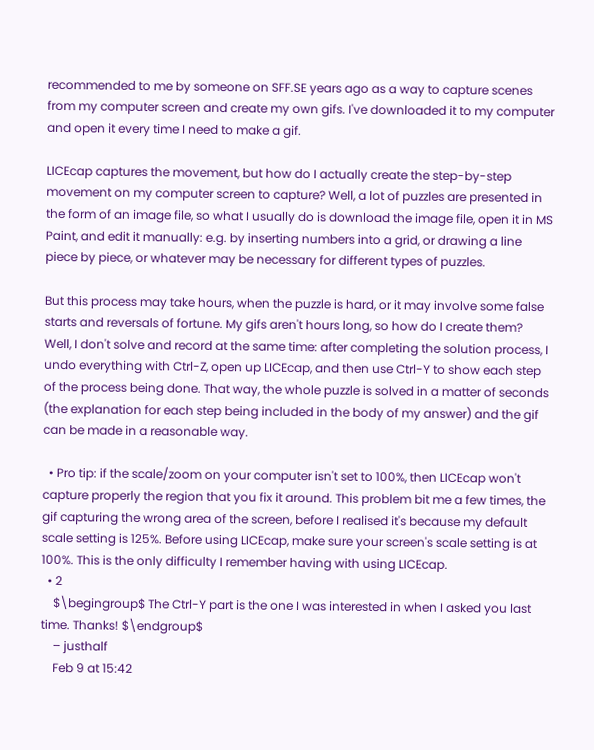recommended to me by someone on SFF.SE years ago as a way to capture scenes from my computer screen and create my own gifs. I've downloaded it to my computer and open it every time I need to make a gif.

LICEcap captures the movement, but how do I actually create the step-by-step movement on my computer screen to capture? Well, a lot of puzzles are presented in the form of an image file, so what I usually do is download the image file, open it in MS Paint, and edit it manually: e.g. by inserting numbers into a grid, or drawing a line piece by piece, or whatever may be necessary for different types of puzzles.

But this process may take hours, when the puzzle is hard, or it may involve some false starts and reversals of fortune. My gifs aren't hours long, so how do I create them? Well, I don't solve and record at the same time: after completing the solution process, I undo everything with Ctrl-Z, open up LICEcap, and then use Ctrl-Y to show each step of the process being done. That way, the whole puzzle is solved in a matter of seconds (the explanation for each step being included in the body of my answer) and the gif can be made in a reasonable way.

  • Pro tip: if the scale/zoom on your computer isn't set to 100%, then LICEcap won't capture properly the region that you fix it around. This problem bit me a few times, the gif capturing the wrong area of the screen, before I realised it's because my default scale setting is 125%. Before using LICEcap, make sure your screen's scale setting is at 100%. This is the only difficulty I remember having with using LICEcap.
  • 2
    $\begingroup$ The Ctrl-Y part is the one I was interested in when I asked you last time. Thanks! $\endgroup$
    – justhalf
    Feb 9 at 15:42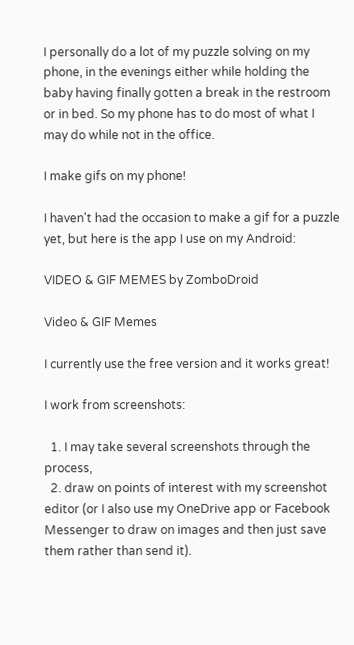I personally do a lot of my puzzle solving on my phone, in the evenings either while holding the baby having finally gotten a break in the restroom or in bed. So my phone has to do most of what I may do while not in the office.

I make gifs on my phone!

I haven't had the occasion to make a gif for a puzzle yet, but here is the app I use on my Android:

VIDEO & GIF MEMES by ZomboDroid

Video & GIF Memes

I currently use the free version and it works great!

I work from screenshots:

  1. I may take several screenshots through the process,
  2. draw on points of interest with my screenshot editor (or I also use my OneDrive app or Facebook Messenger to draw on images and then just save them rather than send it).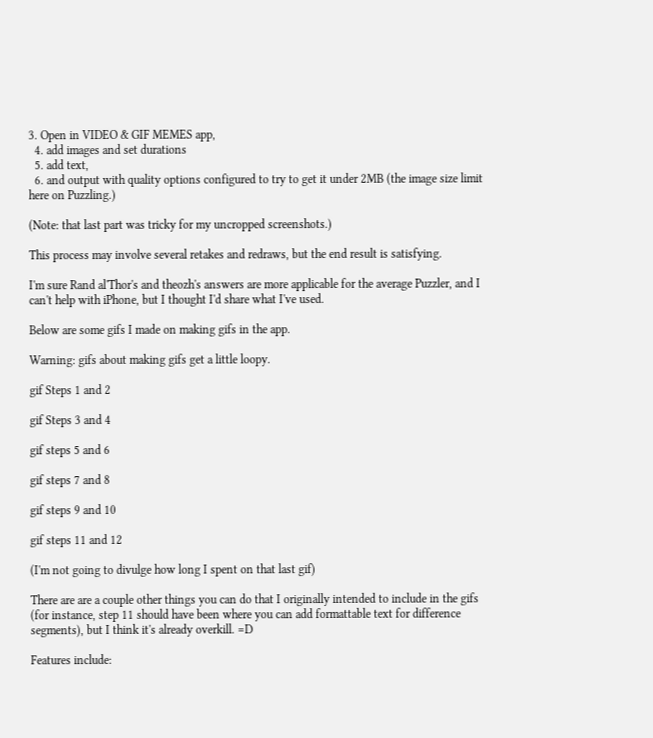3. Open in VIDEO & GIF MEMES app,
  4. add images and set durations
  5. add text,
  6. and output with quality options configured to try to get it under 2MB (the image size limit here on Puzzling.)

(Note: that last part was tricky for my uncropped screenshots.)

This process may involve several retakes and redraws, but the end result is satisfying.

I'm sure Rand al'Thor's and theozh's answers are more applicable for the average Puzzler, and I can't help with iPhone, but I thought I'd share what I've used.

Below are some gifs I made on making gifs in the app.

Warning: gifs about making gifs get a little loopy.

gif Steps 1 and 2

gif Steps 3 and 4

gif steps 5 and 6

gif steps 7 and 8

gif steps 9 and 10

gif steps 11 and 12

(I'm not going to divulge how long I spent on that last gif)

There are are a couple other things you can do that I originally intended to include in the gifs (for instance, step 11 should have been where you can add formattable text for difference segments), but I think it's already overkill. =D

Features include: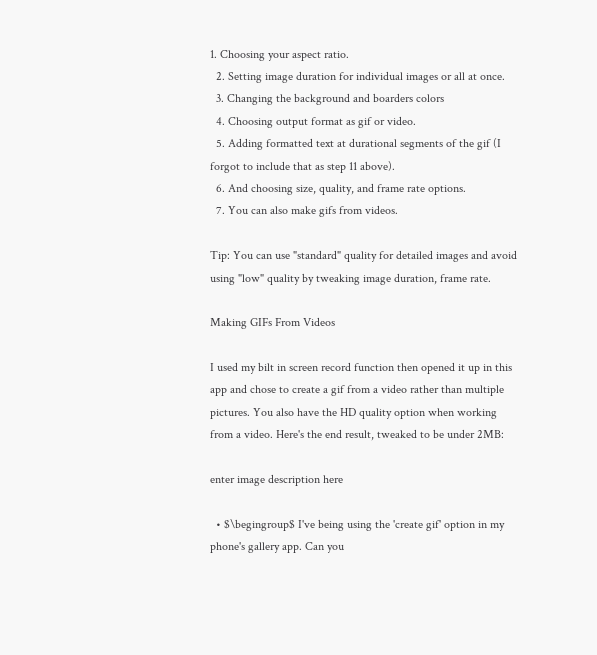1. Choosing your aspect ratio.
  2. Setting image duration for individual images or all at once.
  3. Changing the background and boarders colors
  4. Choosing output format as gif or video.
  5. Adding formatted text at durational segments of the gif (I forgot to include that as step 11 above).
  6. And choosing size, quality, and frame rate options.
  7. You can also make gifs from videos.

Tip: You can use "standard" quality for detailed images and avoid using "low" quality by tweaking image duration, frame rate.

Making GIFs From Videos

I used my bilt in screen record function then opened it up in this app and chose to create a gif from a video rather than multiple pictures. You also have the HD quality option when working from a video. Here's the end result, tweaked to be under 2MB:

enter image description here

  • $\begingroup$ I've being using the 'create gif' option in my phone's gallery app. Can you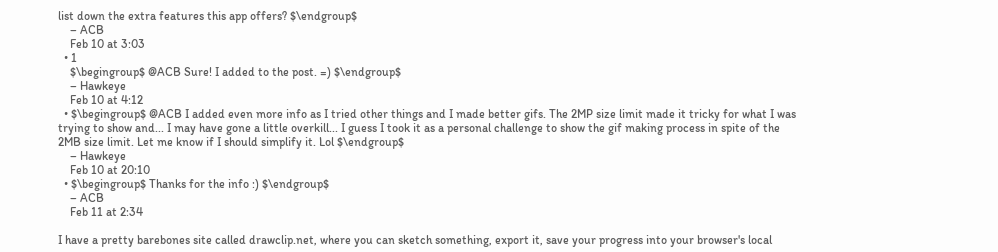list down the extra features this app offers? $\endgroup$
    – ACB
    Feb 10 at 3:03
  • 1
    $\begingroup$ @ACB Sure! I added to the post. =) $\endgroup$
    – Hawkeye
    Feb 10 at 4:12
  • $\begingroup$ @ACB I added even more info as I tried other things and I made better gifs. The 2MP size limit made it tricky for what I was trying to show and... I may have gone a little overkill... I guess I took it as a personal challenge to show the gif making process in spite of the 2MB size limit. Let me know if I should simplify it. Lol $\endgroup$
    – Hawkeye
    Feb 10 at 20:10
  • $\begingroup$ Thanks for the info :) $\endgroup$
    – ACB
    Feb 11 at 2:34

I have a pretty barebones site called drawclip.net, where you can sketch something, export it, save your progress into your browser's local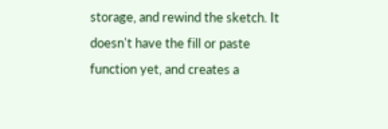storage, and rewind the sketch. It doesn't have the fill or paste function yet, and creates a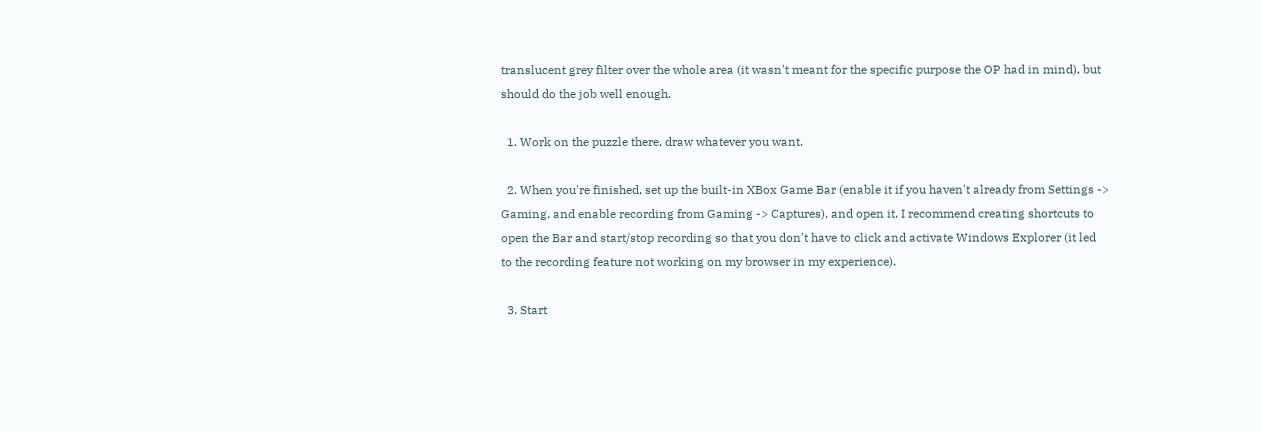translucent grey filter over the whole area (it wasn't meant for the specific purpose the OP had in mind), but should do the job well enough.

  1. Work on the puzzle there, draw whatever you want.

  2. When you're finished, set up the built-in XBox Game Bar (enable it if you haven't already from Settings -> Gaming, and enable recording from Gaming -> Captures), and open it. I recommend creating shortcuts to open the Bar and start/stop recording so that you don't have to click and activate Windows Explorer (it led to the recording feature not working on my browser in my experience).

  3. Start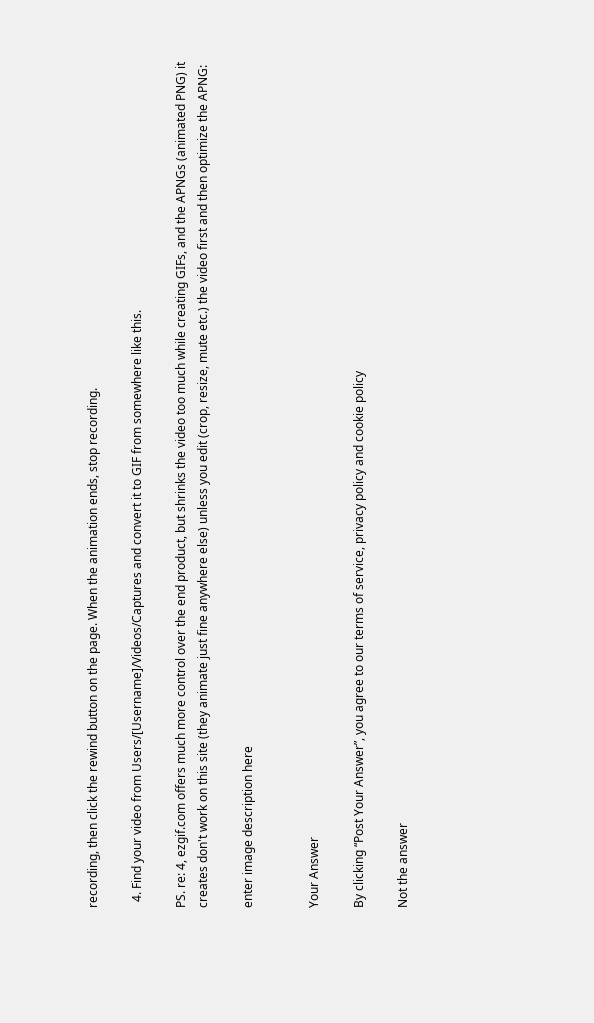recording, then click the rewind button on the page. When the animation ends, stop recording.

  4. Find your video from Users/[Username]/Videos/Captures and convert it to GIF from somewhere like this.

PS. re: 4, ezgif.com offers much more control over the end product, but shrinks the video too much while creating GIFs, and the APNGs (animated PNG) it creates don't work on this site (they animate just fine anywhere else) unless you edit (crop, resize, mute etc.) the video first and then optimize the APNG:

enter image description here


Your Answer

By clicking “Post Your Answer”, you agree to our terms of service, privacy policy and cookie policy

Not the answer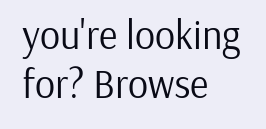you're looking for? Browse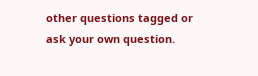other questions tagged or ask your own question.